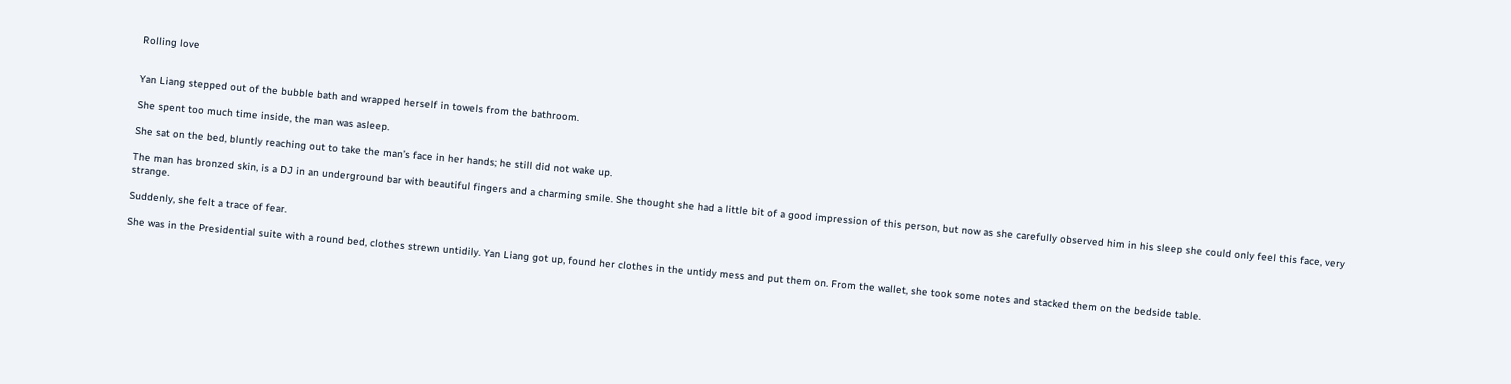Rolling love


Yan Liang stepped out of the bubble bath and wrapped herself in towels from the bathroom.

She spent too much time inside, the man was asleep.

She sat on the bed, bluntly reaching out to take the man’s face in her hands; he still did not wake up.

The man has bronzed skin, is a DJ in an underground bar with beautiful fingers and a charming smile. She thought she had a little bit of a good impression of this person, but now as she carefully observed him in his sleep she could only feel this face, very strange.

Suddenly, she felt a trace of fear.

She was in the Presidential suite with a round bed, clothes strewn untidily. Yan Liang got up, found her clothes in the untidy mess and put them on. From the wallet, she took some notes and stacked them on the bedside table.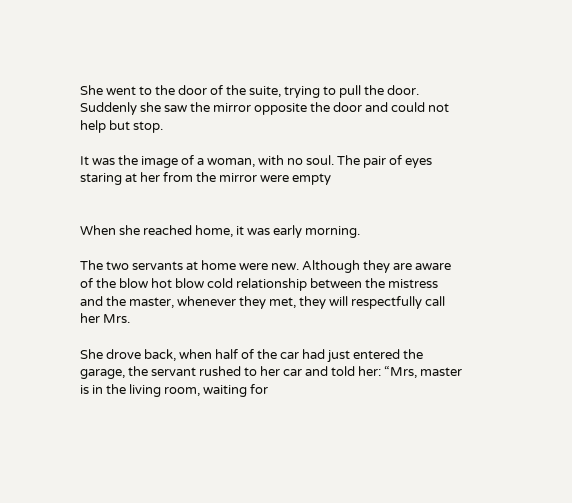She went to the door of the suite, trying to pull the door. Suddenly she saw the mirror opposite the door and could not help but stop.

It was the image of a woman, with no soul. The pair of eyes staring at her from the mirror were empty


When she reached home, it was early morning.

The two servants at home were new. Although they are aware of the blow hot blow cold relationship between the mistress and the master, whenever they met, they will respectfully call her Mrs.

She drove back, when half of the car had just entered the garage, the servant rushed to her car and told her: “Mrs, master is in the living room, waiting for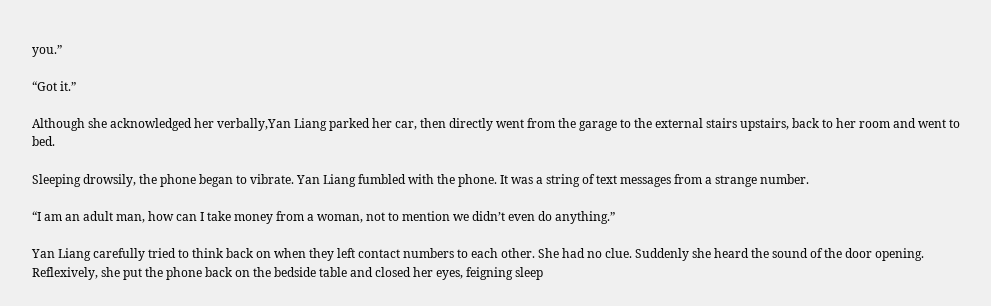you.”

“Got it.”

Although she acknowledged her verbally,Yan Liang parked her car, then directly went from the garage to the external stairs upstairs, back to her room and went to bed.

Sleeping drowsily, the phone began to vibrate. Yan Liang fumbled with the phone. It was a string of text messages from a strange number.

“I am an adult man, how can I take money from a woman, not to mention we didn’t even do anything.”

Yan Liang carefully tried to think back on when they left contact numbers to each other. She had no clue. Suddenly she heard the sound of the door opening. Reflexively, she put the phone back on the bedside table and closed her eyes, feigning sleep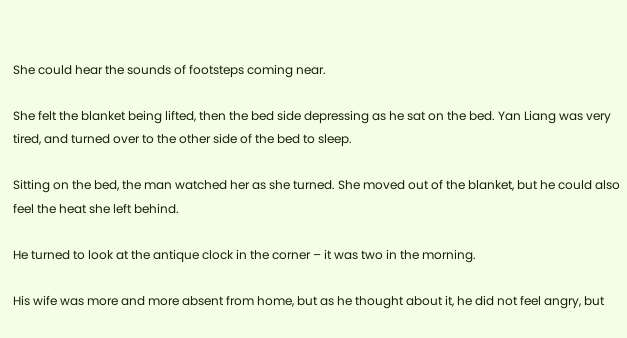She could hear the sounds of footsteps coming near.

She felt the blanket being lifted, then the bed side depressing as he sat on the bed. Yan Liang was very tired, and turned over to the other side of the bed to sleep.

Sitting on the bed, the man watched her as she turned. She moved out of the blanket, but he could also feel the heat she left behind.

He turned to look at the antique clock in the corner – it was two in the morning.

His wife was more and more absent from home, but as he thought about it, he did not feel angry, but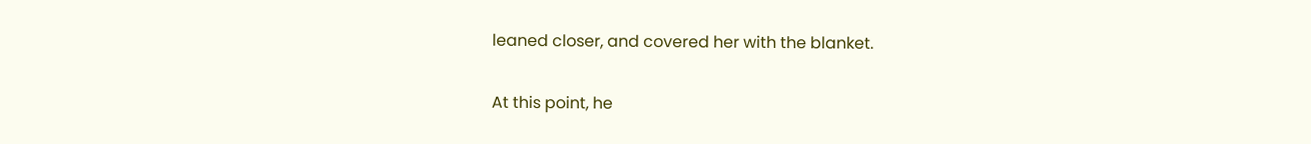leaned closer, and covered her with the blanket.

At this point, he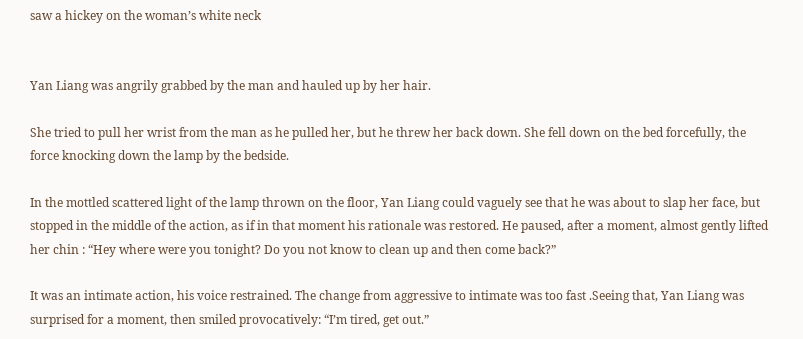saw a hickey on the woman’s white neck


Yan Liang was angrily grabbed by the man and hauled up by her hair.

She tried to pull her wrist from the man as he pulled her, but he threw her back down. She fell down on the bed forcefully, the force knocking down the lamp by the bedside.

In the mottled scattered light of the lamp thrown on the floor, Yan Liang could vaguely see that he was about to slap her face, but stopped in the middle of the action, as if in that moment his rationale was restored. He paused, after a moment, almost gently lifted her chin : “Hey where were you tonight? Do you not know to clean up and then come back?”

It was an intimate action, his voice restrained. The change from aggressive to intimate was too fast .Seeing that, Yan Liang was surprised for a moment, then smiled provocatively: “I’m tired, get out.”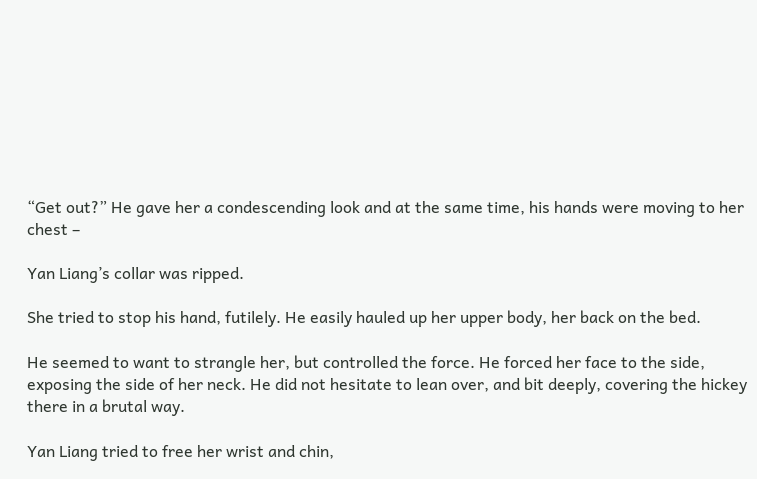“Get out?” He gave her a condescending look and at the same time, his hands were moving to her chest –

Yan Liang’s collar was ripped.

She tried to stop his hand, futilely. He easily hauled up her upper body, her back on the bed.

He seemed to want to strangle her, but controlled the force. He forced her face to the side, exposing the side of her neck. He did not hesitate to lean over, and bit deeply, covering the hickey there in a brutal way.

Yan Liang tried to free her wrist and chin,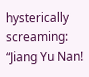hysterically screaming: “Jiang Yu Nan!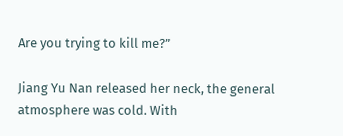Are you trying to kill me?”

Jiang Yu Nan released her neck, the general atmosphere was cold. With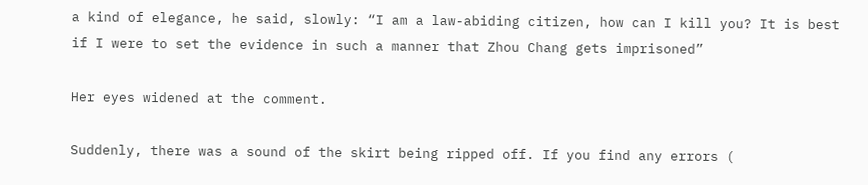a kind of elegance, he said, slowly: “I am a law-abiding citizen, how can I kill you? It is best if I were to set the evidence in such a manner that Zhou Chang gets imprisoned”

Her eyes widened at the comment.

Suddenly, there was a sound of the skirt being ripped off. If you find any errors (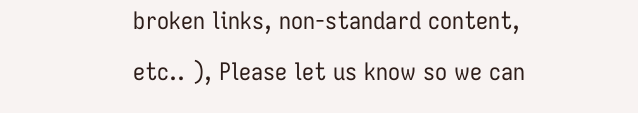broken links, non-standard content, etc.. ), Please let us know so we can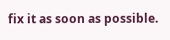fix it as soon as possible.